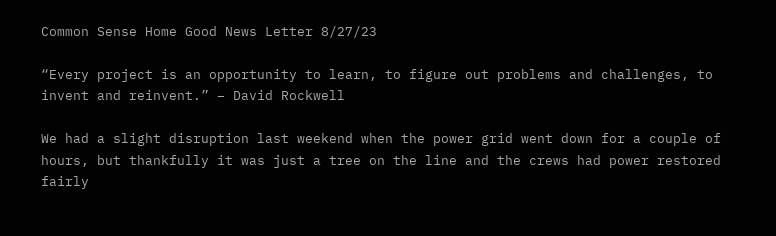Common Sense Home Good News Letter 8/27/23

“Every project is an opportunity to learn, to figure out problems and challenges, to invent and reinvent.” – David Rockwell

We had a slight disruption last weekend when the power grid went down for a couple of hours, but thankfully it was just a tree on the line and the crews had power restored fairly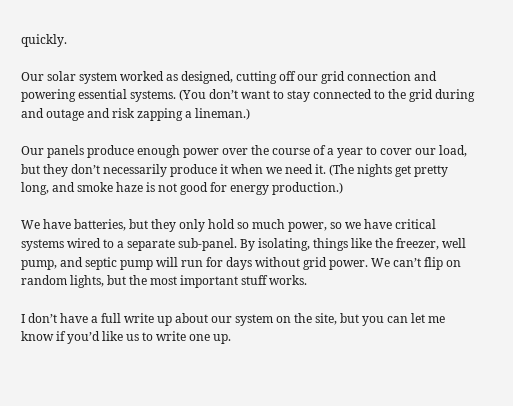quickly.

Our solar system worked as designed, cutting off our grid connection and powering essential systems. (You don’t want to stay connected to the grid during and outage and risk zapping a lineman.)

Our panels produce enough power over the course of a year to cover our load, but they don’t necessarily produce it when we need it. (The nights get pretty long, and smoke haze is not good for energy production.)

We have batteries, but they only hold so much power, so we have critical systems wired to a separate sub-panel. By isolating, things like the freezer, well pump, and septic pump will run for days without grid power. We can’t flip on random lights, but the most important stuff works.

I don’t have a full write up about our system on the site, but you can let me know if you’d like us to write one up.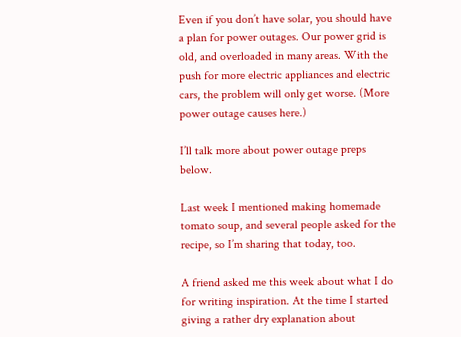Even if you don’t have solar, you should have a plan for power outages. Our power grid is old, and overloaded in many areas. With the push for more electric appliances and electric cars, the problem will only get worse. (More power outage causes here.)

I’ll talk more about power outage preps below.

Last week I mentioned making homemade tomato soup, and several people asked for the recipe, so I’m sharing that today, too.

A friend asked me this week about what I do for writing inspiration. At the time I started giving a rather dry explanation about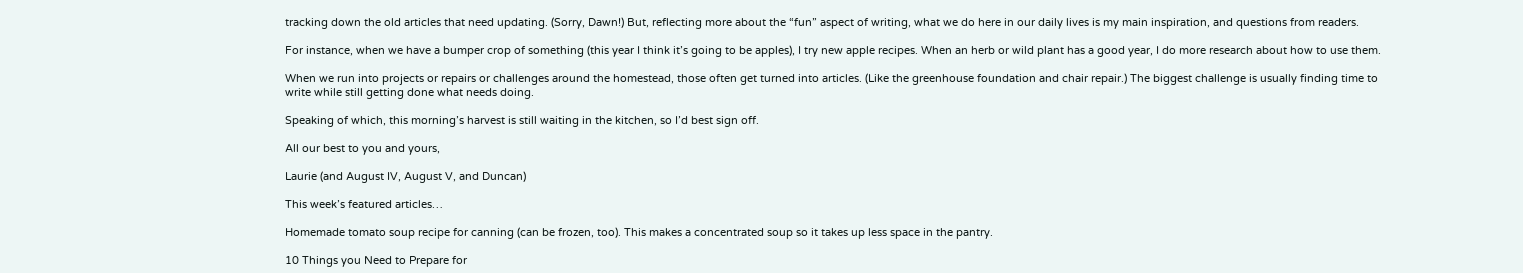tracking down the old articles that need updating. (Sorry, Dawn!) But, reflecting more about the “fun” aspect of writing, what we do here in our daily lives is my main inspiration, and questions from readers.

For instance, when we have a bumper crop of something (this year I think it’s going to be apples), I try new apple recipes. When an herb or wild plant has a good year, I do more research about how to use them.

When we run into projects or repairs or challenges around the homestead, those often get turned into articles. (Like the greenhouse foundation and chair repair.) The biggest challenge is usually finding time to write while still getting done what needs doing.

Speaking of which, this morning’s harvest is still waiting in the kitchen, so I’d best sign off.

All our best to you and yours,

Laurie (and August IV, August V, and Duncan)

This week’s featured articles…

Homemade tomato soup recipe for canning (can be frozen, too). This makes a concentrated soup so it takes up less space in the pantry.

10 Things you Need to Prepare for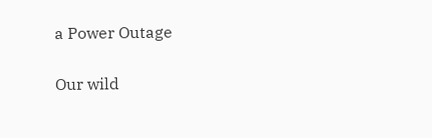a Power Outage

Our wild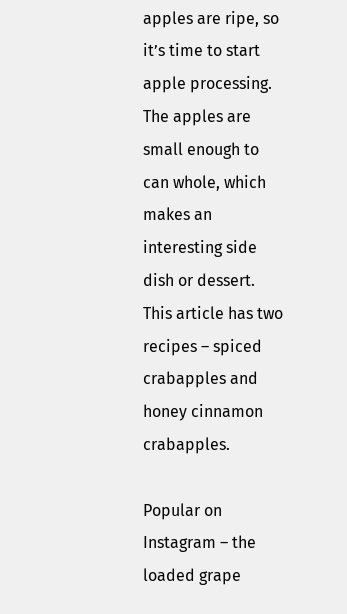apples are ripe, so it’s time to start apple processing. The apples are small enough to can whole, which makes an interesting side dish or dessert. This article has two recipes – spiced crabapples and honey cinnamon crabapples.

Popular on Instagram – the loaded grape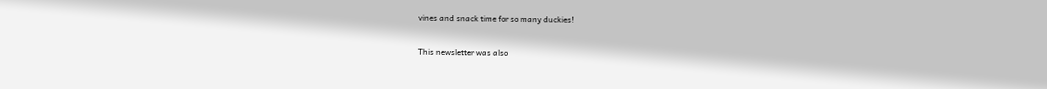vines and snack time for so many duckies!

This newsletter was also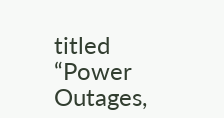titled “Power Outages,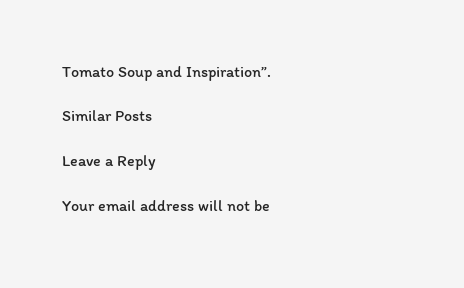Tomato Soup and Inspiration”.

Similar Posts

Leave a Reply

Your email address will not be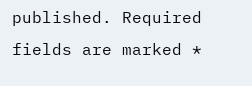published. Required fields are marked *